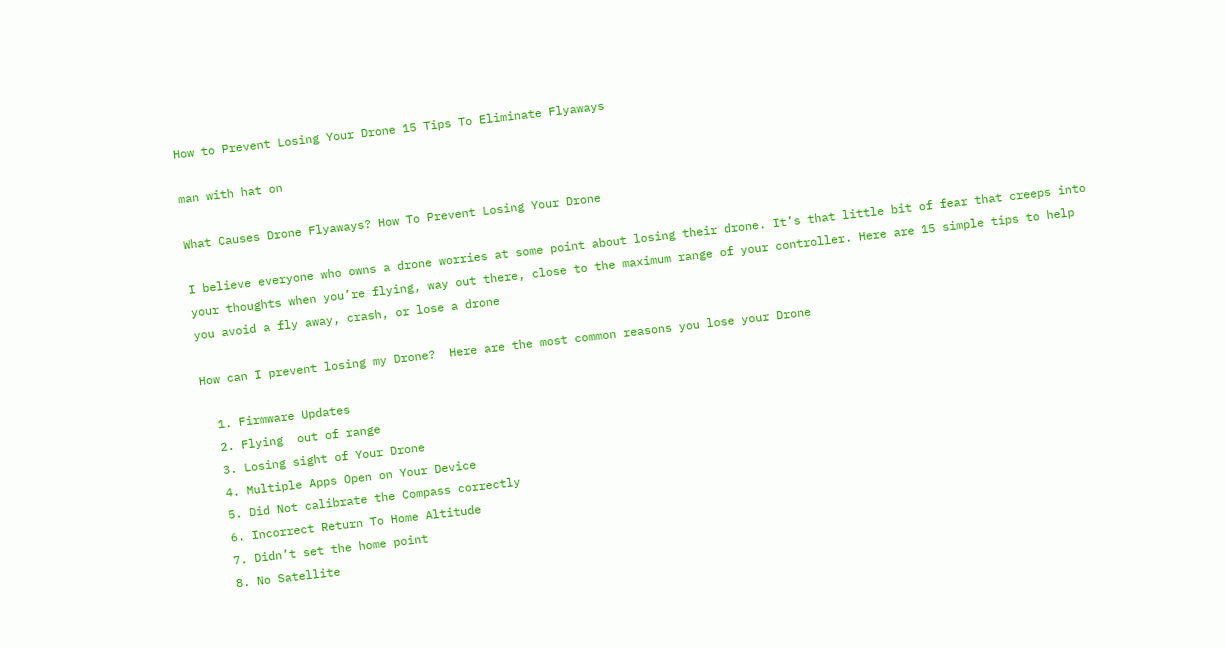How to Prevent Losing Your Drone 15 Tips To Eliminate Flyaways

man with hat on

What Causes Drone Flyaways? How To Prevent Losing Your Drone

I believe everyone who owns a drone worries at some point about losing their drone. It’s that little bit of fear that creeps into your thoughts when you’re flying, way out there, close to the maximum range of your controller. Here are 15 simple tips to help you avoid a fly away, crash, or lose a drone

How can I prevent losing my Drone?  Here are the most common reasons you lose your Drone

  1. Firmware Updates
  2. Flying  out of range
  3. Losing sight of Your Drone
  4. Multiple Apps Open on Your Device
  5. Did Not calibrate the Compass correctly
  6. Incorrect Return To Home Altitude
  7. Didn’t set the home point
  8. No Satellite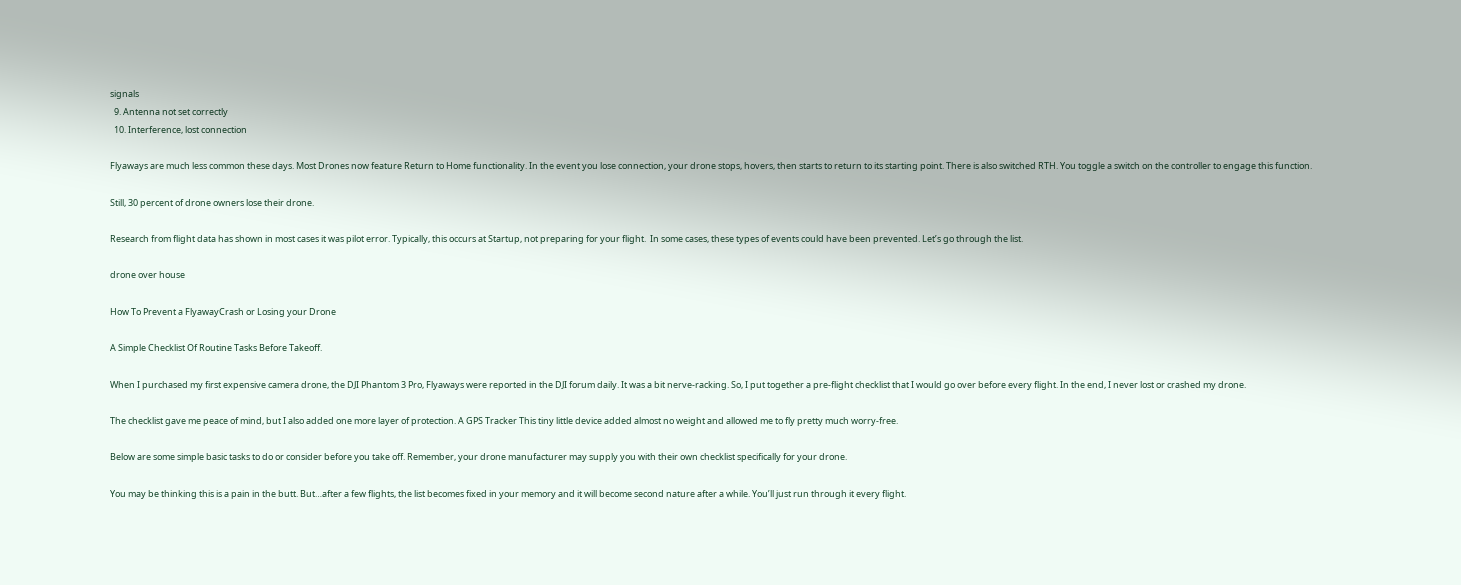signals
  9. Antenna not set correctly
  10. Interference, lost connection

Flyaways are much less common these days. Most Drones now feature Return to Home functionality. In the event you lose connection, your drone stops, hovers, then starts to return to its starting point. There is also switched RTH. You toggle a switch on the controller to engage this function.

Still, 30 percent of drone owners lose their drone.

Research from flight data has shown in most cases it was pilot error. Typically, this occurs at Startup, not preparing for your flight.  In some cases, these types of events could have been prevented. Let’s go through the list.

drone over house

How To Prevent a FlyawayCrash or Losing your Drone

A Simple Checklist Of Routine Tasks Before Takeoff.

When I purchased my first expensive camera drone, the DJI Phantom 3 Pro, Flyaways were reported in the DJI forum daily. It was a bit nerve-racking. So, I put together a pre-flight checklist that I would go over before every flight. In the end, I never lost or crashed my drone.

The checklist gave me peace of mind, but I also added one more layer of protection. A GPS Tracker This tiny little device added almost no weight and allowed me to fly pretty much worry-free.

Below are some simple basic tasks to do or consider before you take off. Remember, your drone manufacturer may supply you with their own checklist specifically for your drone.

You may be thinking this is a pain in the butt. But…after a few flights, the list becomes fixed in your memory and it will become second nature after a while. You’ll just run through it every flight.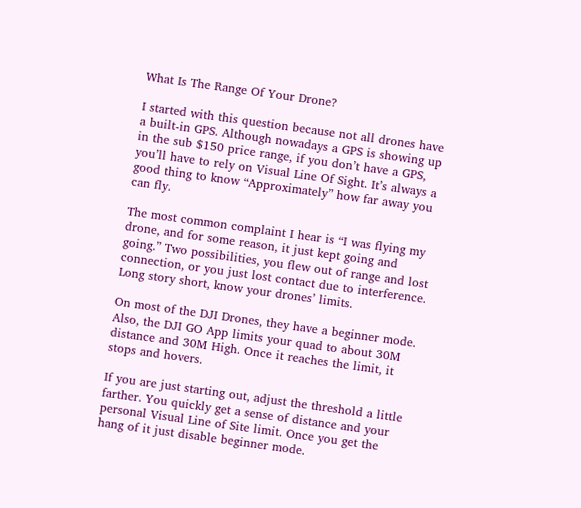What Is The Range Of Your Drone?

I started with this question because not all drones have a built-in GPS. Although nowadays a GPS is showing up in the sub $150 price range, if you don’t have a GPS, you’ll have to rely on Visual Line Of Sight. It’s always a good thing to know “Approximately” how far away you can fly.

The most common complaint I hear is “I was flying my drone, and for some reason, it just kept going and going.” Two possibilities, you flew out of range and lost connection, or you just lost contact due to interference. Long story short, know your drones’ limits.

On most of the DJI Drones, they have a beginner mode. Also, the DJI GO App limits your quad to about 30M distance and 30M High. Once it reaches the limit, it stops and hovers.

If you are just starting out, adjust the threshold a little farther. You quickly get a sense of distance and your personal Visual Line of Site limit. Once you get the hang of it just disable beginner mode.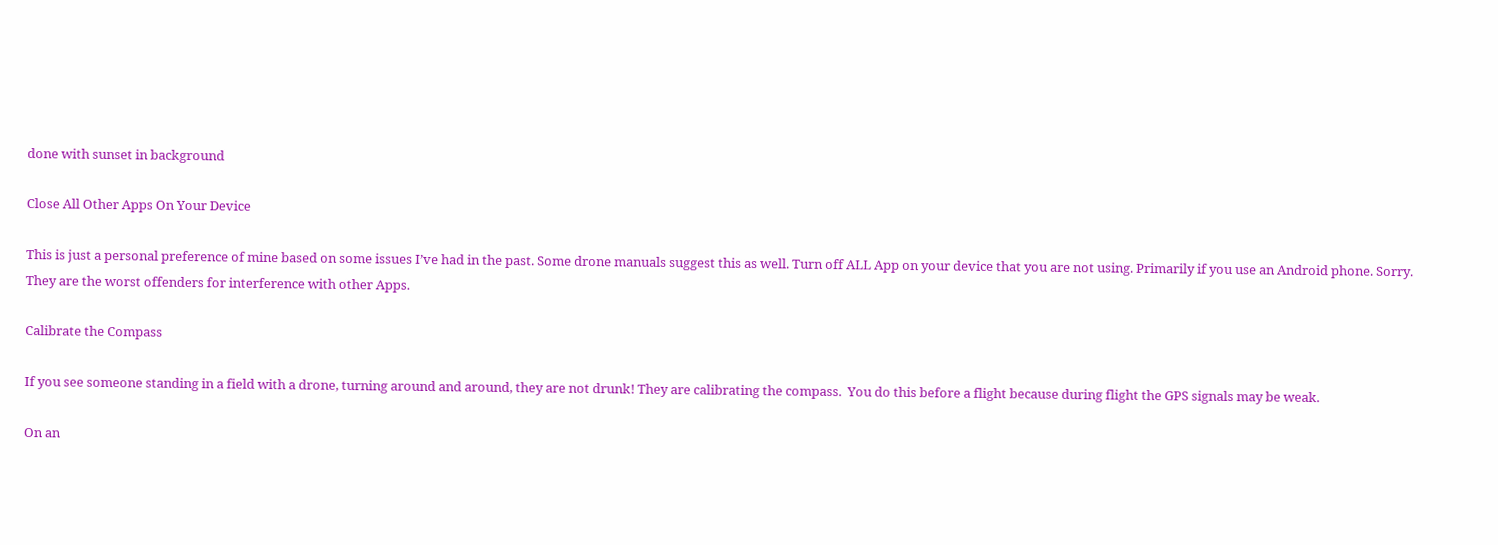done with sunset in background

Close All Other Apps On Your Device

This is just a personal preference of mine based on some issues I’ve had in the past. Some drone manuals suggest this as well. Turn off ALL App on your device that you are not using. Primarily if you use an Android phone. Sorry. They are the worst offenders for interference with other Apps.

Calibrate the Compass

If you see someone standing in a field with a drone, turning around and around, they are not drunk! They are calibrating the compass.  You do this before a flight because during flight the GPS signals may be weak.

On an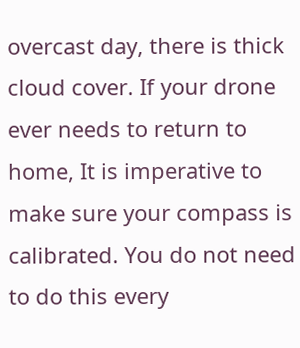overcast day, there is thick cloud cover. If your drone ever needs to return to home, It is imperative to make sure your compass is calibrated. You do not need to do this every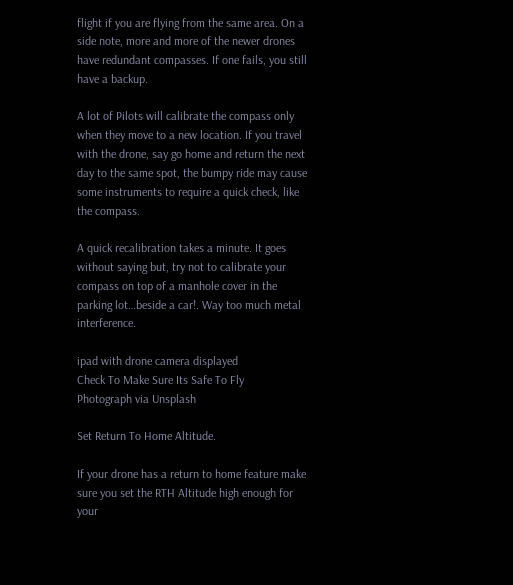flight if you are flying from the same area. On a side note, more and more of the newer drones have redundant compasses. If one fails, you still have a backup.

A lot of Pilots will calibrate the compass only when they move to a new location. If you travel with the drone, say go home and return the next day to the same spot, the bumpy ride may cause some instruments to require a quick check, like the compass.

A quick recalibration takes a minute. It goes without saying but, try not to calibrate your compass on top of a manhole cover in the parking lot…beside a car!. Way too much metal interference.

ipad with drone camera displayed
Check To Make Sure Its Safe To Fly
Photograph via Unsplash

Set Return To Home Altitude.

If your drone has a return to home feature make sure you set the RTH Altitude high enough for your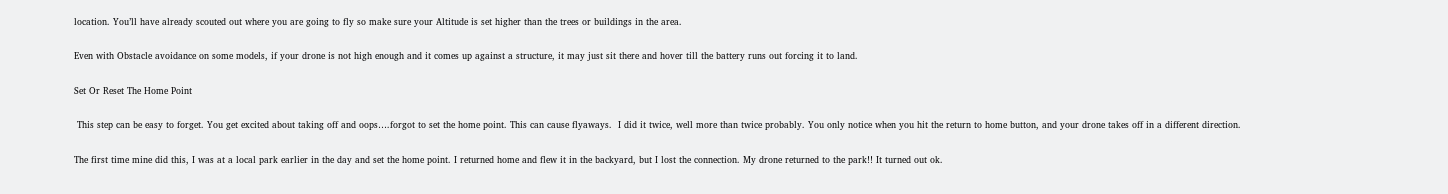location. You’ll have already scouted out where you are going to fly so make sure your Altitude is set higher than the trees or buildings in the area.

Even with Obstacle avoidance on some models, if your drone is not high enough and it comes up against a structure, it may just sit there and hover till the battery runs out forcing it to land.

Set Or Reset The Home Point

 This step can be easy to forget. You get excited about taking off and oops….forgot to set the home point. This can cause flyaways.  I did it twice, well more than twice probably. You only notice when you hit the return to home button, and your drone takes off in a different direction.

The first time mine did this, I was at a local park earlier in the day and set the home point. I returned home and flew it in the backyard, but I lost the connection. My drone returned to the park!! It turned out ok.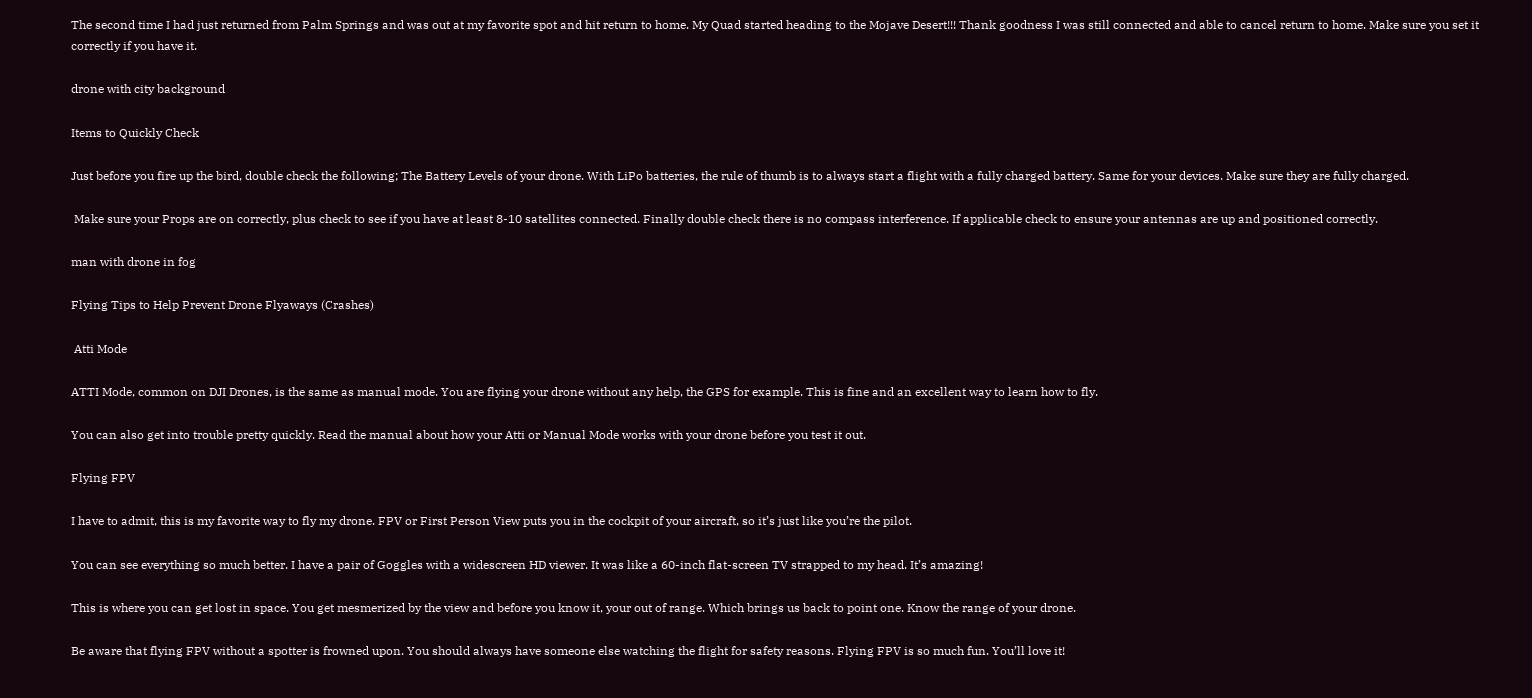The second time I had just returned from Palm Springs and was out at my favorite spot and hit return to home. My Quad started heading to the Mojave Desert!!! Thank goodness I was still connected and able to cancel return to home. Make sure you set it correctly if you have it.

drone with city background

Items to Quickly Check

Just before you fire up the bird, double check the following; The Battery Levels of your drone. With LiPo batteries, the rule of thumb is to always start a flight with a fully charged battery. Same for your devices. Make sure they are fully charged.

 Make sure your Props are on correctly, plus check to see if you have at least 8-10 satellites connected. Finally double check there is no compass interference. If applicable check to ensure your antennas are up and positioned correctly.

man with drone in fog

Flying Tips to Help Prevent Drone Flyaways (Crashes)

 Atti Mode

ATTI Mode, common on DJI Drones, is the same as manual mode. You are flying your drone without any help, the GPS for example. This is fine and an excellent way to learn how to fly.

You can also get into trouble pretty quickly. Read the manual about how your Atti or Manual Mode works with your drone before you test it out.

Flying FPV

I have to admit, this is my favorite way to fly my drone. FPV or First Person View puts you in the cockpit of your aircraft, so it’s just like you’re the pilot.

You can see everything so much better. I have a pair of Goggles with a widescreen HD viewer. It was like a 60-inch flat-screen TV strapped to my head. It’s amazing!

This is where you can get lost in space. You get mesmerized by the view and before you know it, your out of range. Which brings us back to point one. Know the range of your drone.

Be aware that flying FPV without a spotter is frowned upon. You should always have someone else watching the flight for safety reasons. Flying FPV is so much fun. You’ll love it!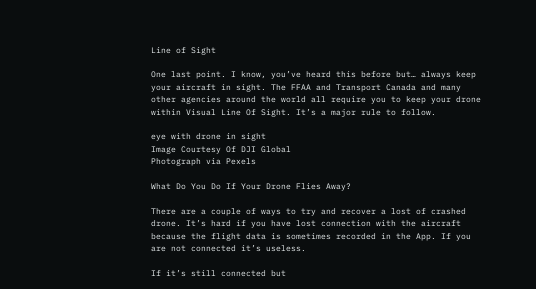Line of Sight

One last point. I know, you’ve heard this before but… always keep your aircraft in sight. The FFAA and Transport Canada and many other agencies around the world all require you to keep your drone within Visual Line Of Sight. It’s a major rule to follow.

eye with drone in sight
Image Courtesy Of DJI Global
Photograph via Pexels

What Do You Do If Your Drone Flies Away?

There are a couple of ways to try and recover a lost of crashed drone. It’s hard if you have lost connection with the aircraft because the flight data is sometimes recorded in the App. If you are not connected it’s useless.

If it’s still connected but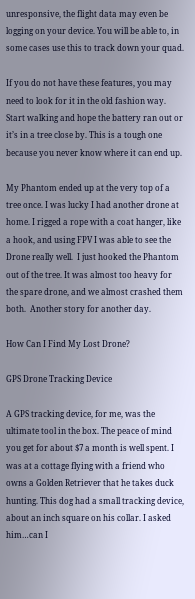unresponsive, the flight data may even be logging on your device. You will be able to, in some cases use this to track down your quad.

If you do not have these features, you may need to look for it in the old fashion way. Start walking and hope the battery ran out or it’s in a tree close by. This is a tough one because you never know where it can end up.

My Phantom ended up at the very top of a tree once. I was lucky I had another drone at home. I rigged a rope with a coat hanger, like a hook, and using FPV I was able to see the Drone really well.  I just hooked the Phantom out of the tree. It was almost too heavy for the spare drone, and we almost crashed them both.  Another story for another day.

How Can I Find My Lost Drone?

GPS Drone Tracking Device

A GPS tracking device, for me, was the ultimate tool in the box. The peace of mind you get for about $7 a month is well spent. I was at a cottage flying with a friend who owns a Golden Retriever that he takes duck hunting. This dog had a small tracking device, about an inch square on his collar. I asked him…can I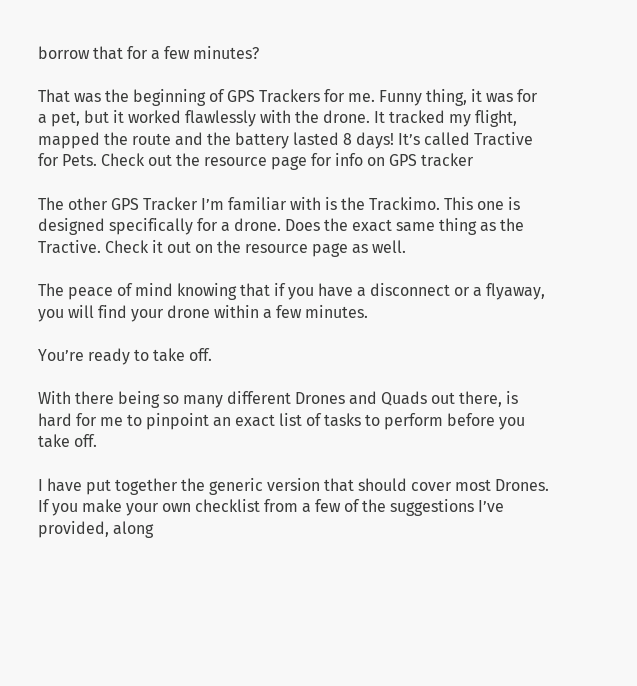borrow that for a few minutes?

That was the beginning of GPS Trackers for me. Funny thing, it was for a pet, but it worked flawlessly with the drone. It tracked my flight, mapped the route and the battery lasted 8 days! It’s called Tractive for Pets. Check out the resource page for info on GPS tracker

The other GPS Tracker I’m familiar with is the Trackimo. This one is designed specifically for a drone. Does the exact same thing as the Tractive. Check it out on the resource page as well.

The peace of mind knowing that if you have a disconnect or a flyaway, you will find your drone within a few minutes.

You’re ready to take off.

With there being so many different Drones and Quads out there, is hard for me to pinpoint an exact list of tasks to perform before you take off.

I have put together the generic version that should cover most Drones. If you make your own checklist from a few of the suggestions I’ve provided, along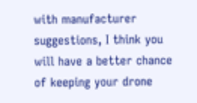with manufacturer suggestions, I think you will have a better chance of keeping your drone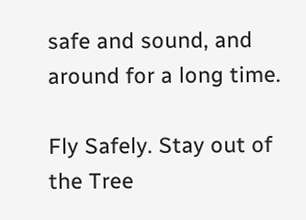safe and sound, and around for a long time.

Fly Safely. Stay out of the Tree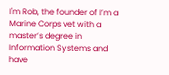I'm Rob, the founder of I’m a Marine Corps vet with a master’s degree in Information Systems and have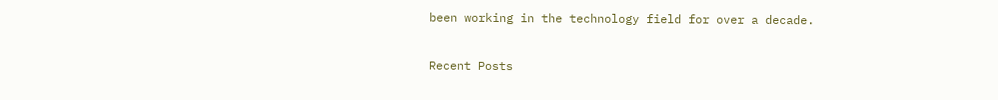been working in the technology field for over a decade.

Recent Posts